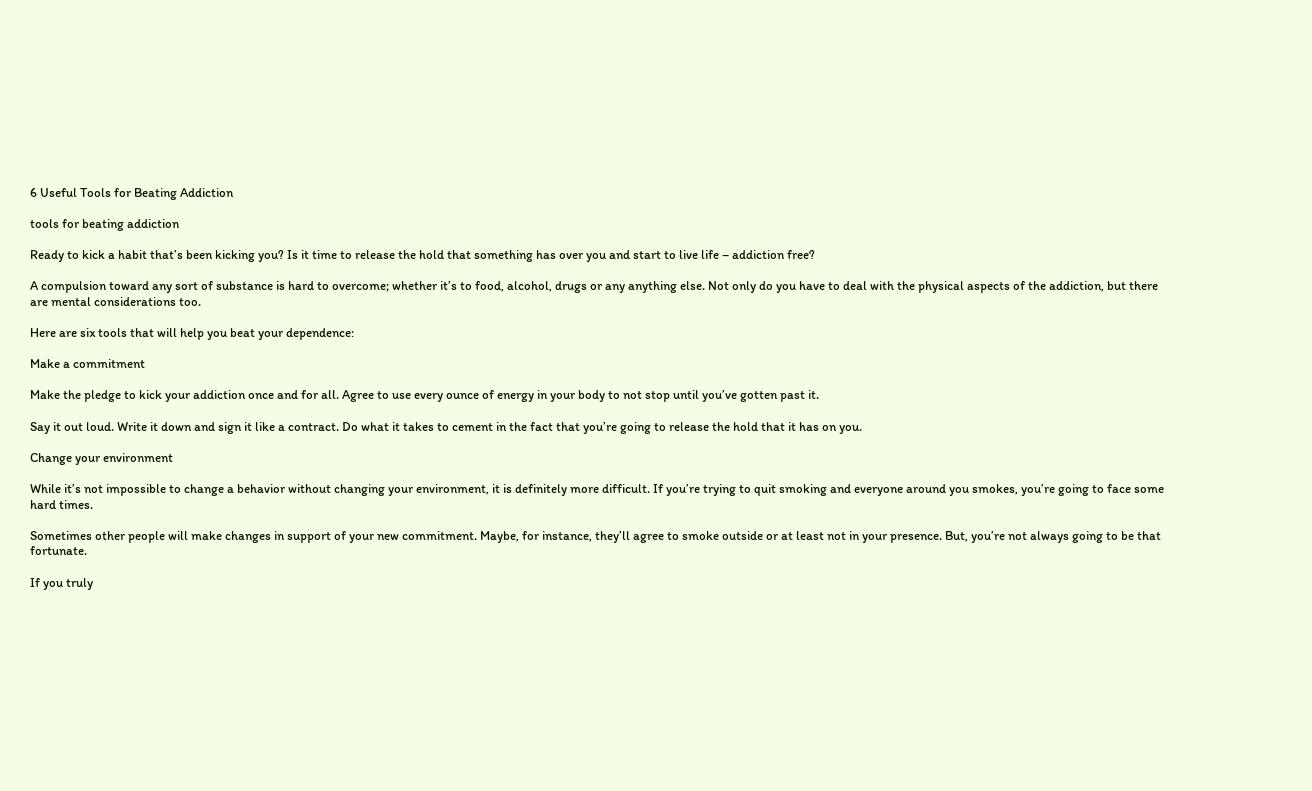6 Useful Tools for Beating Addiction

tools for beating addiction

Ready to kick a habit that’s been kicking you? Is it time to release the hold that something has over you and start to live life – addiction free?

A compulsion toward any sort of substance is hard to overcome; whether it’s to food, alcohol, drugs or any anything else. Not only do you have to deal with the physical aspects of the addiction, but there are mental considerations too.

Here are six tools that will help you beat your dependence:

Make a commitment

Make the pledge to kick your addiction once and for all. Agree to use every ounce of energy in your body to not stop until you’ve gotten past it.

Say it out loud. Write it down and sign it like a contract. Do what it takes to cement in the fact that you’re going to release the hold that it has on you.

Change your environment

While it’s not impossible to change a behavior without changing your environment, it is definitely more difficult. If you’re trying to quit smoking and everyone around you smokes, you’re going to face some hard times.

Sometimes other people will make changes in support of your new commitment. Maybe, for instance, they’ll agree to smoke outside or at least not in your presence. But, you’re not always going to be that fortunate.

If you truly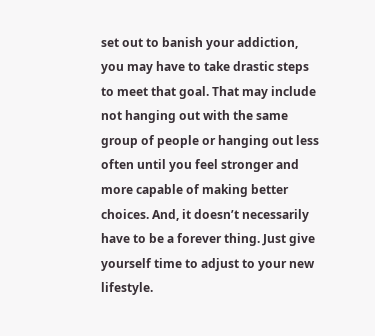set out to banish your addiction, you may have to take drastic steps to meet that goal. That may include not hanging out with the same group of people or hanging out less often until you feel stronger and more capable of making better choices. And, it doesn’t necessarily have to be a forever thing. Just give yourself time to adjust to your new lifestyle.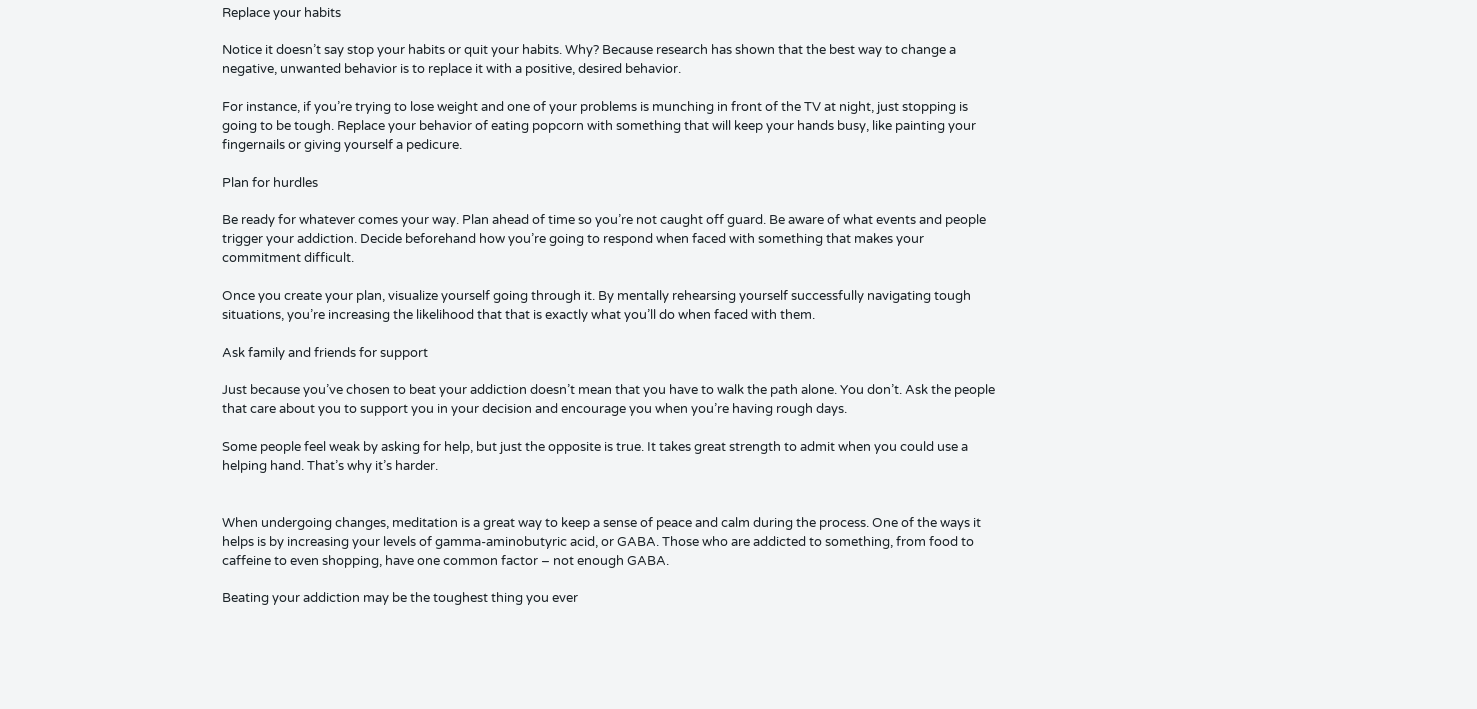Replace your habits

Notice it doesn’t say stop your habits or quit your habits. Why? Because research has shown that the best way to change a negative, unwanted behavior is to replace it with a positive, desired behavior.

For instance, if you’re trying to lose weight and one of your problems is munching in front of the TV at night, just stopping is going to be tough. Replace your behavior of eating popcorn with something that will keep your hands busy, like painting your fingernails or giving yourself a pedicure.

Plan for hurdles

Be ready for whatever comes your way. Plan ahead of time so you’re not caught off guard. Be aware of what events and people trigger your addiction. Decide beforehand how you’re going to respond when faced with something that makes your commitment difficult.

Once you create your plan, visualize yourself going through it. By mentally rehearsing yourself successfully navigating tough situations, you’re increasing the likelihood that that is exactly what you’ll do when faced with them.

Ask family and friends for support

Just because you’ve chosen to beat your addiction doesn’t mean that you have to walk the path alone. You don’t. Ask the people that care about you to support you in your decision and encourage you when you’re having rough days.

Some people feel weak by asking for help, but just the opposite is true. It takes great strength to admit when you could use a helping hand. That’s why it’s harder.


When undergoing changes, meditation is a great way to keep a sense of peace and calm during the process. One of the ways it helps is by increasing your levels of gamma-aminobutyric acid, or GABA. Those who are addicted to something, from food to caffeine to even shopping, have one common factor – not enough GABA.

Beating your addiction may be the toughest thing you ever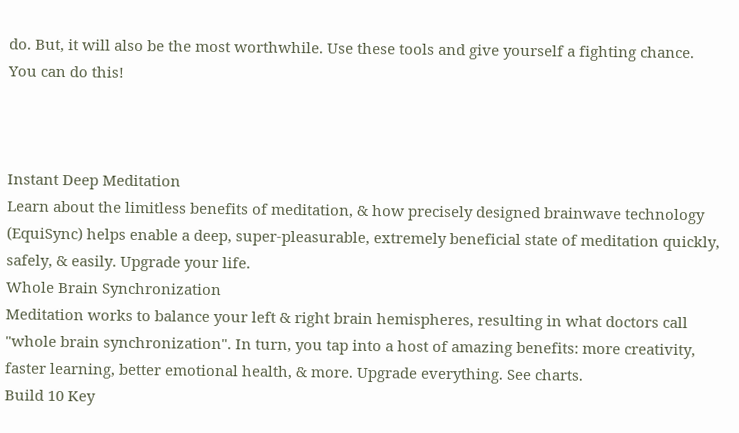do. But, it will also be the most worthwhile. Use these tools and give yourself a fighting chance. You can do this!



Instant Deep Meditation
Learn about the limitless benefits of meditation, & how precisely designed brainwave technology (EquiSync) helps enable a deep, super-pleasurable, extremely beneficial state of meditation quickly, safely, & easily. Upgrade your life.
Whole Brain Synchronization
Meditation works to balance your left & right brain hemispheres, resulting in what doctors call "whole brain synchronization". In turn, you tap into a host of amazing benefits: more creativity, faster learning, better emotional health, & more. Upgrade everything. See charts.
Build 10 Key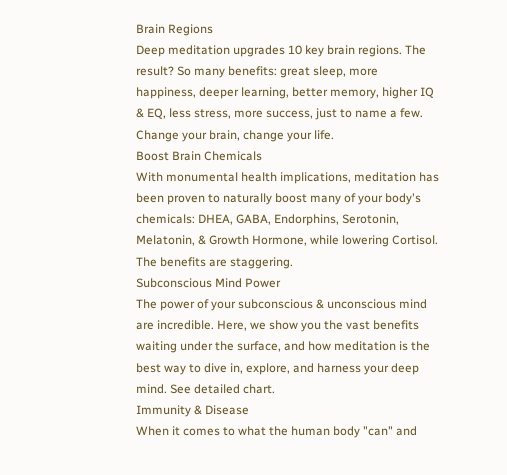Brain Regions
Deep meditation upgrades 10 key brain regions. The result? So many benefits: great sleep, more happiness, deeper learning, better memory, higher IQ & EQ, less stress, more success, just to name a few. Change your brain, change your life.
Boost Brain Chemicals
With monumental health implications, meditation has been proven to naturally boost many of your body's chemicals: DHEA, GABA, Endorphins, Serotonin, Melatonin, & Growth Hormone, while lowering Cortisol. The benefits are staggering.
Subconscious Mind Power
The power of your subconscious & unconscious mind are incredible. Here, we show you the vast benefits waiting under the surface, and how meditation is the best way to dive in, explore, and harness your deep mind. See detailed chart.
Immunity & Disease
When it comes to what the human body "can" and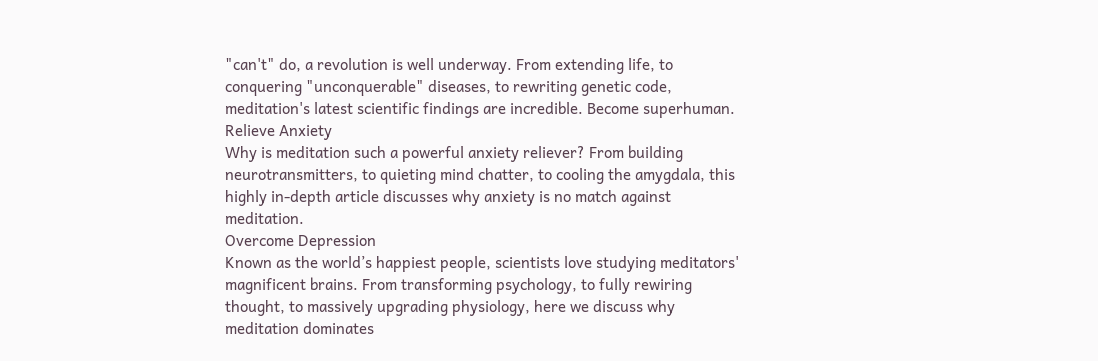"can't" do, a revolution is well underway. From extending life, to conquering "unconquerable" diseases, to rewriting genetic code, meditation's latest scientific findings are incredible. Become superhuman.
Relieve Anxiety
Why is meditation such a powerful anxiety reliever? From building neurotransmitters, to quieting mind chatter, to cooling the amygdala, this highly in-depth article discusses why anxiety is no match against meditation.
Overcome Depression
Known as the world’s happiest people, scientists love studying meditators' magnificent brains. From transforming psychology, to fully rewiring thought, to massively upgrading physiology, here we discuss why meditation dominates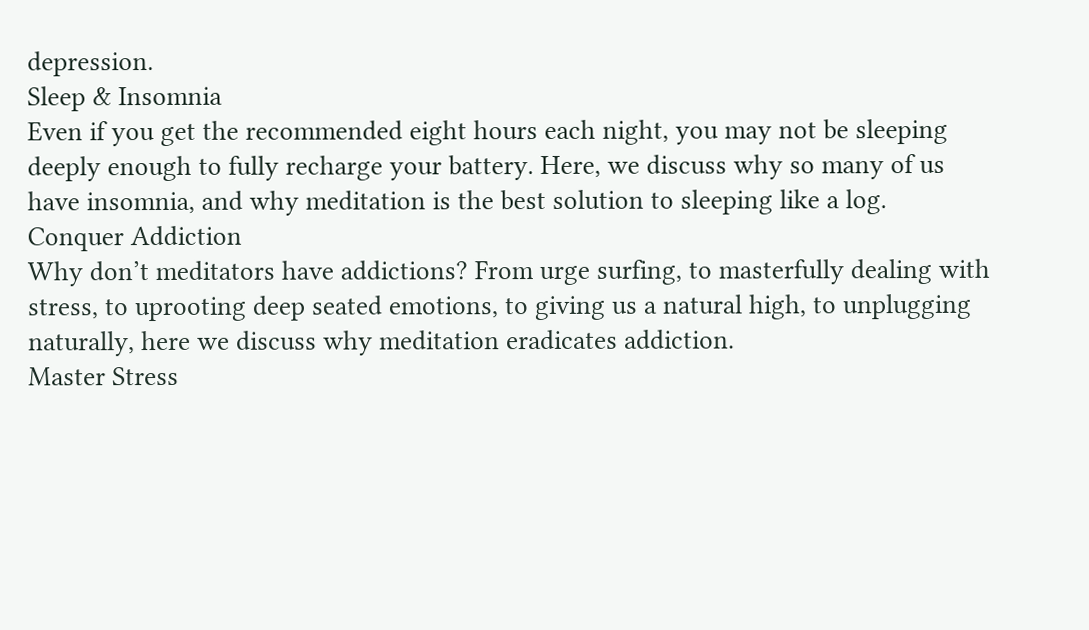depression.
Sleep & Insomnia
Even if you get the recommended eight hours each night, you may not be sleeping deeply enough to fully recharge your battery. Here, we discuss why so many of us have insomnia, and why meditation is the best solution to sleeping like a log.
Conquer Addiction
Why don’t meditators have addictions? From urge surfing, to masterfully dealing with stress, to uprooting deep seated emotions, to giving us a natural high, to unplugging naturally, here we discuss why meditation eradicates addiction.
Master Stress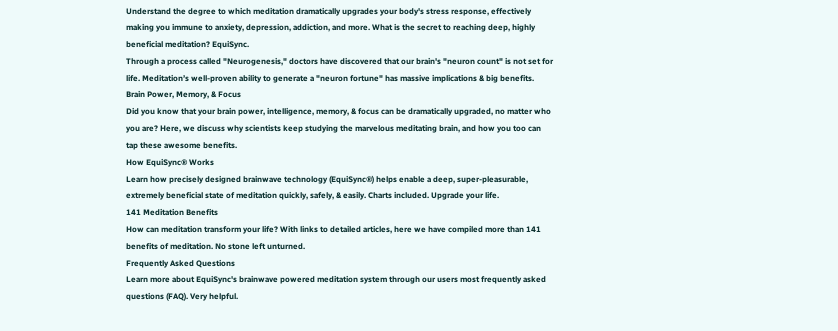Understand the degree to which meditation dramatically upgrades your body's stress response, effectively making you immune to anxiety, depression, addiction, and more. What is the secret to reaching deep, highly beneficial meditation? EquiSync.
Through a process called "Neurogenesis," doctors have discovered that our brain's "neuron count" is not set for life. Meditation’s well-proven ability to generate a "neuron fortune" has massive implications & big benefits.
Brain Power, Memory, & Focus
Did you know that your brain power, intelligence, memory, & focus can be dramatically upgraded, no matter who you are? Here, we discuss why scientists keep studying the marvelous meditating brain, and how you too can tap these awesome benefits.
How EquiSync® Works
Learn how precisely designed brainwave technology (EquiSync®) helps enable a deep, super-pleasurable, extremely beneficial state of meditation quickly, safely, & easily. Charts included. Upgrade your life.
141 Meditation Benefits
How can meditation transform your life? With links to detailed articles, here we have compiled more than 141 benefits of meditation. No stone left unturned.
Frequently Asked Questions
Learn more about EquiSync's brainwave powered meditation system through our users most frequently asked questions (FAQ). Very helpful.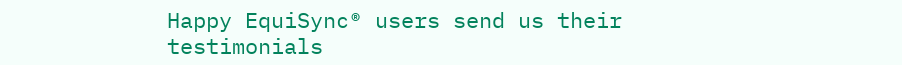Happy EquiSync® users send us their testimonials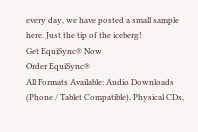every day, we have posted a small sample here. Just the tip of the iceberg!
Get EquiSync® Now
Order EquiSync®
All Formats Available: Audio Downloads (Phone / Tablet Compatible), Physical CDs,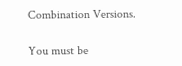Combination Versions.

You must be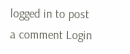logged in to post a comment Login